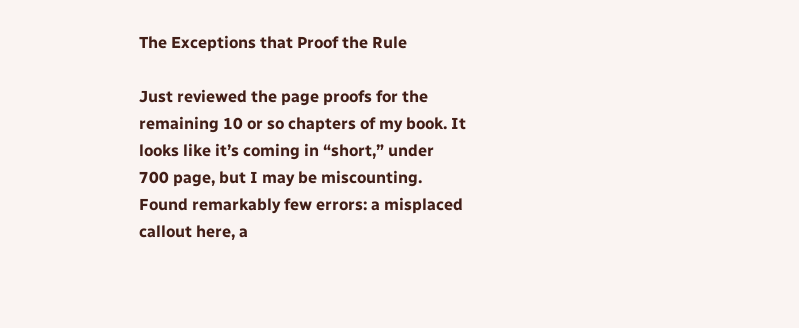The Exceptions that Proof the Rule

Just reviewed the page proofs for the remaining 10 or so chapters of my book. It looks like it’s coming in “short,” under 700 page, but I may be miscounting. Found remarkably few errors: a misplaced callout here, a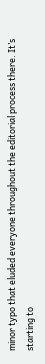minor typo that eluded everyone throughout the editorial process there. It’s starting to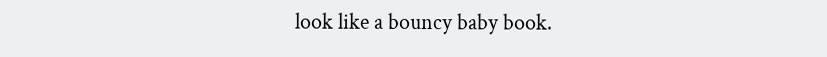look like a bouncy baby book.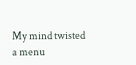My mind twisted a menu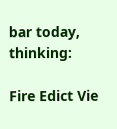bar today, thinking:

Fire Edict Vie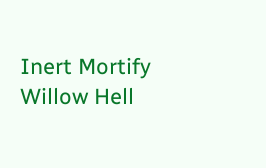Inert Mortify Willow Hell